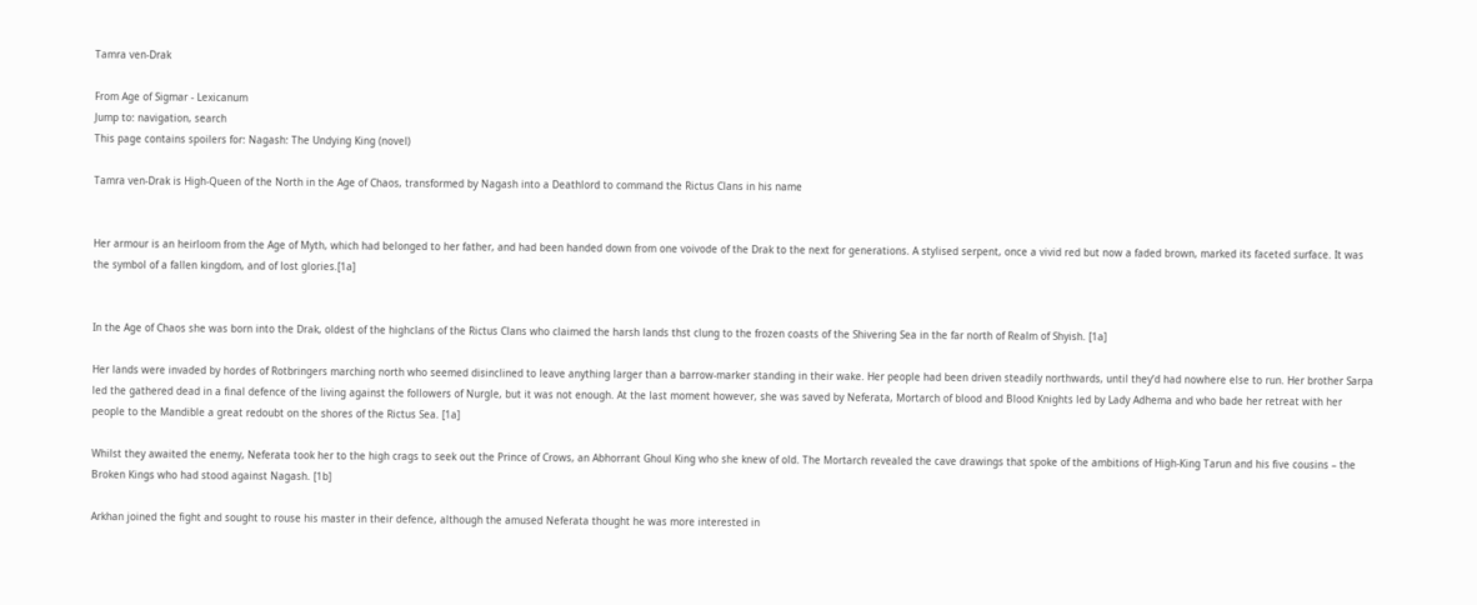Tamra ven-Drak

From Age of Sigmar - Lexicanum
Jump to: navigation, search
This page contains spoilers for: Nagash: The Undying King (novel)

Tamra ven-Drak is High-Queen of the North in the Age of Chaos, transformed by Nagash into a Deathlord to command the Rictus Clans in his name


Her armour is an heirloom from the Age of Myth, which had belonged to her father, and had been handed down from one voivode of the Drak to the next for generations. A stylised serpent, once a vivid red but now a faded brown, marked its faceted surface. It was the symbol of a fallen kingdom, and of lost glories.[1a]


In the Age of Chaos she was born into the Drak, oldest of the highclans of the Rictus Clans who claimed the harsh lands thst clung to the frozen coasts of the Shivering Sea in the far north of Realm of Shyish. [1a]

Her lands were invaded by hordes of Rotbringers marching north who seemed disinclined to leave anything larger than a barrow-marker standing in their wake. Her people had been driven steadily northwards, until they’d had nowhere else to run. Her brother Sarpa led the gathered dead in a final defence of the living against the followers of Nurgle, but it was not enough. At the last moment however, she was saved by Neferata, Mortarch of blood and Blood Knights led by Lady Adhema and who bade her retreat with her people to the Mandible a great redoubt on the shores of the Rictus Sea. [1a]

Whilst they awaited the enemy, Neferata took her to the high crags to seek out the Prince of Crows, an Abhorrant Ghoul King who she knew of old. The Mortarch revealed the cave drawings that spoke of the ambitions of High-King Tarun and his five cousins – the Broken Kings who had stood against Nagash. [1b]

Arkhan joined the fight and sought to rouse his master in their defence, although the amused Neferata thought he was more interested in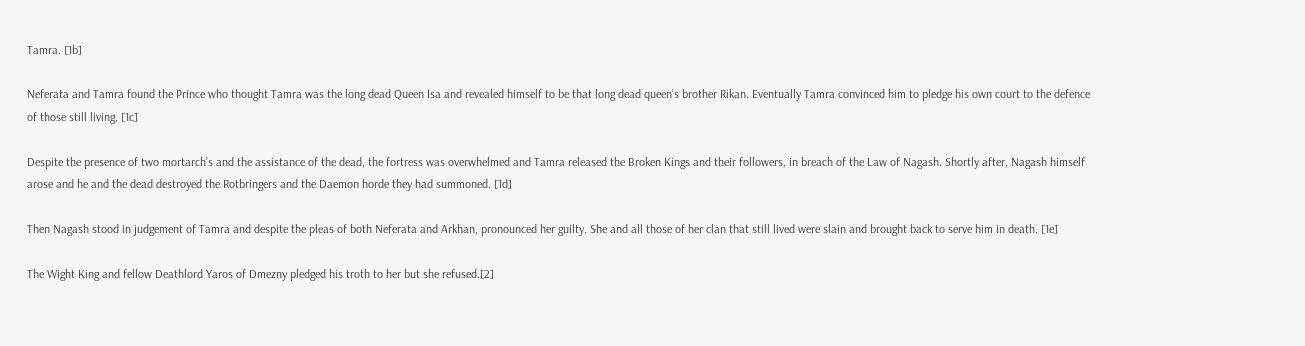Tamra. [1b]

Neferata and Tamra found the Prince who thought Tamra was the long dead Queen Isa and revealed himself to be that long dead queen’s brother Rikan. Eventually Tamra convinced him to pledge his own court to the defence of those still living. [1c]

Despite the presence of two mortarch’s and the assistance of the dead, the fortress was overwhelmed and Tamra released the Broken Kings and their followers, in breach of the Law of Nagash. Shortly after, Nagash himself arose and he and the dead destroyed the Rotbringers and the Daemon horde they had summoned. [1d]

Then Nagash stood in judgement of Tamra and despite the pleas of both Neferata and Arkhan, pronounced her guilty. She and all those of her clan that still lived were slain and brought back to serve him in death. [1e]

The Wight King and fellow Deathlord Yaros of Dmezny pledged his troth to her but she refused.[2]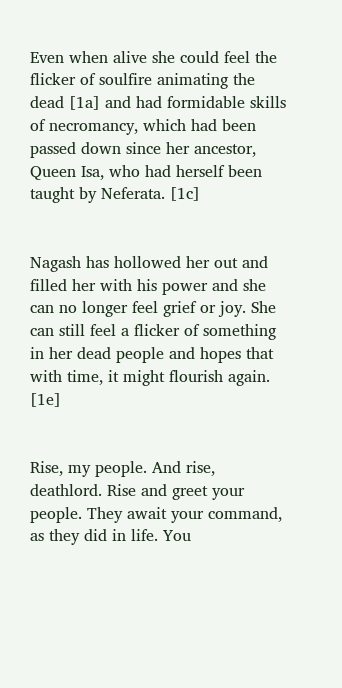Even when alive she could feel the flicker of soulfire animating the dead [1a] and had formidable skills of necromancy, which had been passed down since her ancestor, Queen Isa, who had herself been taught by Neferata. [1c]


Nagash has hollowed her out and filled her with his power and she can no longer feel grief or joy. She can still feel a flicker of something in her dead people and hopes that with time, it might flourish again. [1e]


Rise, my people. And rise, deathlord. Rise and greet your people. They await your command, as they did in life. You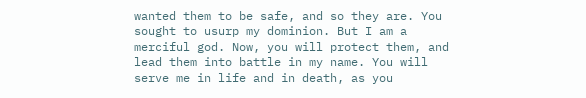wanted them to be safe, and so they are. You sought to usurp my dominion. But I am a merciful god. Now, you will protect them, and lead them into battle in my name. You will serve me in life and in death, as you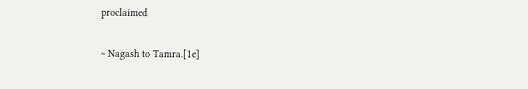proclaimed

~ Nagash to Tamra.[1e]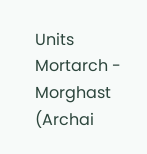Units Mortarch - Morghast (Archai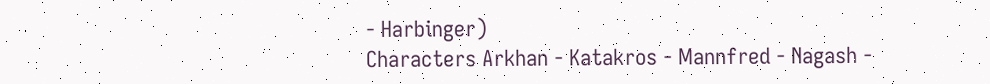- Harbinger)
Characters Arkhan - Katakros - Mannfred - Nagash -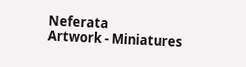Neferata
Artwork - Miniatures